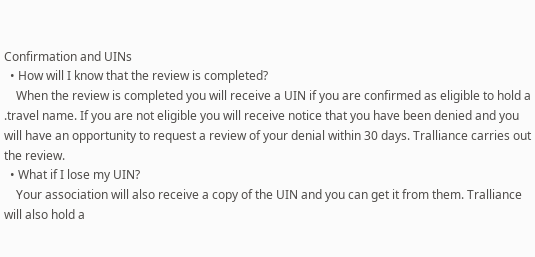Confirmation and UINs
  • How will I know that the review is completed?
    When the review is completed you will receive a UIN if you are confirmed as eligible to hold a .travel name. If you are not eligible you will receive notice that you have been denied and you will have an opportunity to request a review of your denial within 30 days. Tralliance carries out the review.
  • What if I lose my UIN?
    Your association will also receive a copy of the UIN and you can get it from them. Tralliance will also hold a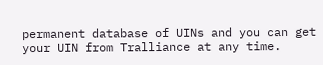permanent database of UINs and you can get your UIN from Tralliance at any time.